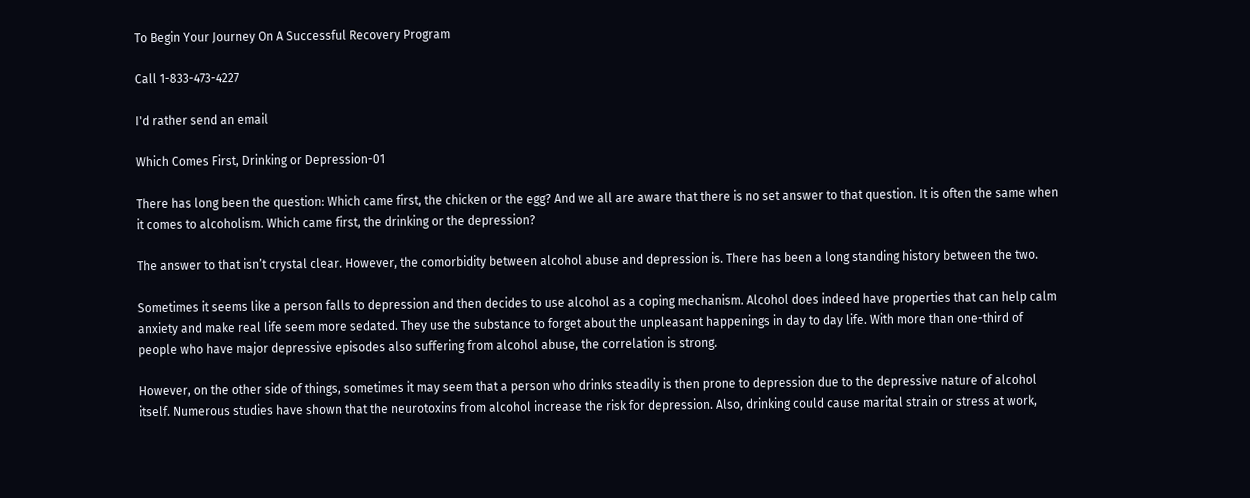To Begin Your Journey On A Successful Recovery Program

Call 1-833-473-4227

I'd rather send an email

Which Comes First, Drinking or Depression-01

There has long been the question: Which came first, the chicken or the egg? And we all are aware that there is no set answer to that question. It is often the same when it comes to alcoholism. Which came first, the drinking or the depression?

The answer to that isn’t crystal clear. However, the comorbidity between alcohol abuse and depression is. There has been a long standing history between the two.

Sometimes it seems like a person falls to depression and then decides to use alcohol as a coping mechanism. Alcohol does indeed have properties that can help calm anxiety and make real life seem more sedated. They use the substance to forget about the unpleasant happenings in day to day life. With more than one-third of people who have major depressive episodes also suffering from alcohol abuse, the correlation is strong.

However, on the other side of things, sometimes it may seem that a person who drinks steadily is then prone to depression due to the depressive nature of alcohol itself. Numerous studies have shown that the neurotoxins from alcohol increase the risk for depression. Also, drinking could cause marital strain or stress at work,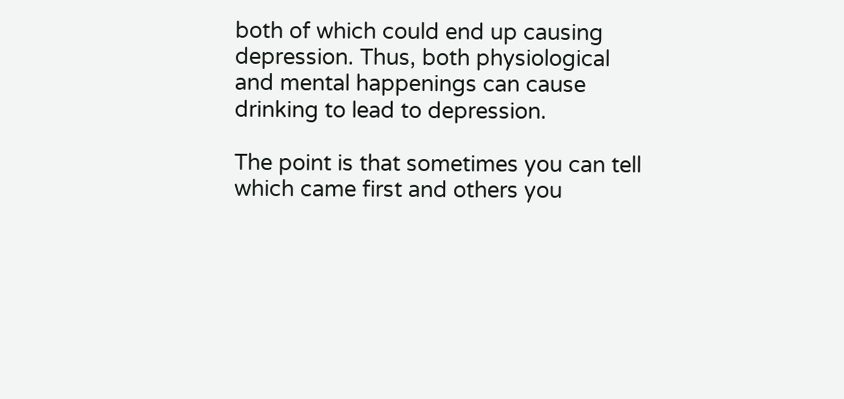both of which could end up causing depression. Thus, both physiological and mental happenings can cause drinking to lead to depression.

The point is that sometimes you can tell which came first and others you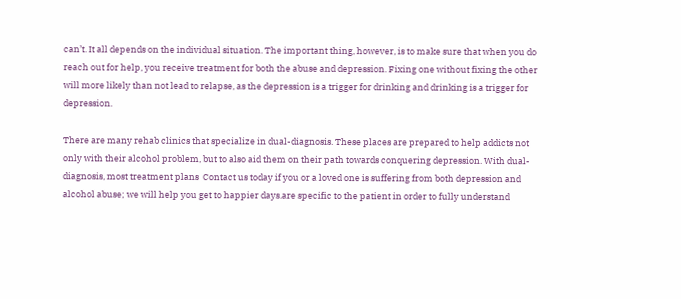can’t. It all depends on the individual situation. The important thing, however, is to make sure that when you do reach out for help, you receive treatment for both the abuse and depression. Fixing one without fixing the other will more likely than not lead to relapse, as the depression is a trigger for drinking and drinking is a trigger for depression.

There are many rehab clinics that specialize in dual-diagnosis. These places are prepared to help addicts not only with their alcohol problem, but to also aid them on their path towards conquering depression. With dual-diagnosis, most treatment plans  Contact us today if you or a loved one is suffering from both depression and alcohol abuse; we will help you get to happier days.are specific to the patient in order to fully understand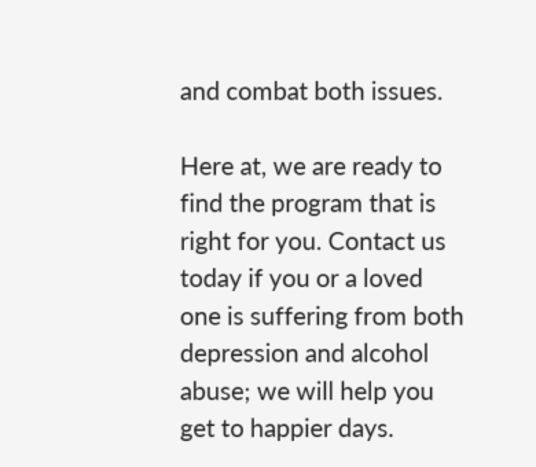and combat both issues.

Here at, we are ready to find the program that is right for you. Contact us today if you or a loved one is suffering from both depression and alcohol abuse; we will help you get to happier days.